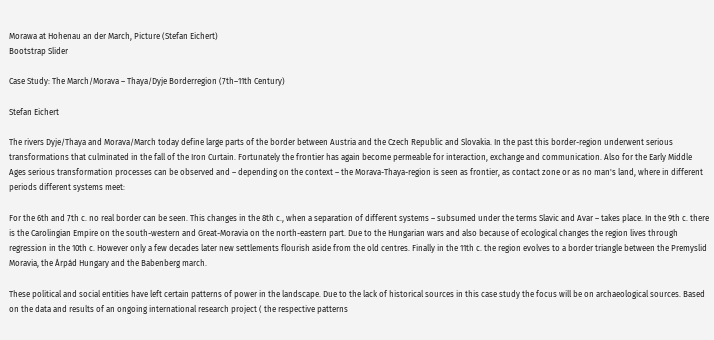Morawa at Hohenau an der March, Picture (Stefan Eichert)
Bootstrap Slider

Case Study: The March/Morava – Thaya/Dyje Borderregion (7th–11th Century)

Stefan Eichert

The rivers Dyje/Thaya and Morava/March today define large parts of the border between Austria and the Czech Republic and Slovakia. In the past this border-region underwent serious transformations that culminated in the fall of the Iron Curtain. Fortunately the frontier has again become permeable for interaction, exchange and communication. Also for the Early Middle Ages serious transformation processes can be observed and – depending on the context – the Morava-Thaya-region is seen as frontier, as contact zone or as no man's land, where in different periods different systems meet:

For the 6th and 7th c. no real border can be seen. This changes in the 8th c., when a separation of different systems – subsumed under the terms Slavic and Avar – takes place. In the 9th c. there is the Carolingian Empire on the south-western and Great-Moravia on the north-eastern part. Due to the Hungarian wars and also because of ecological changes the region lives through regression in the 10th c. However only a few decades later new settlements flourish aside from the old centres. Finally in the 11th c. the region evolves to a border triangle between the Premyslid Moravia, the Árpád Hungary and the Babenberg march.

These political and social entities have left certain patterns of power in the landscape. Due to the lack of historical sources in this case study the focus will be on archaeological sources. Based on the data and results of an ongoing international research project ( the respective patterns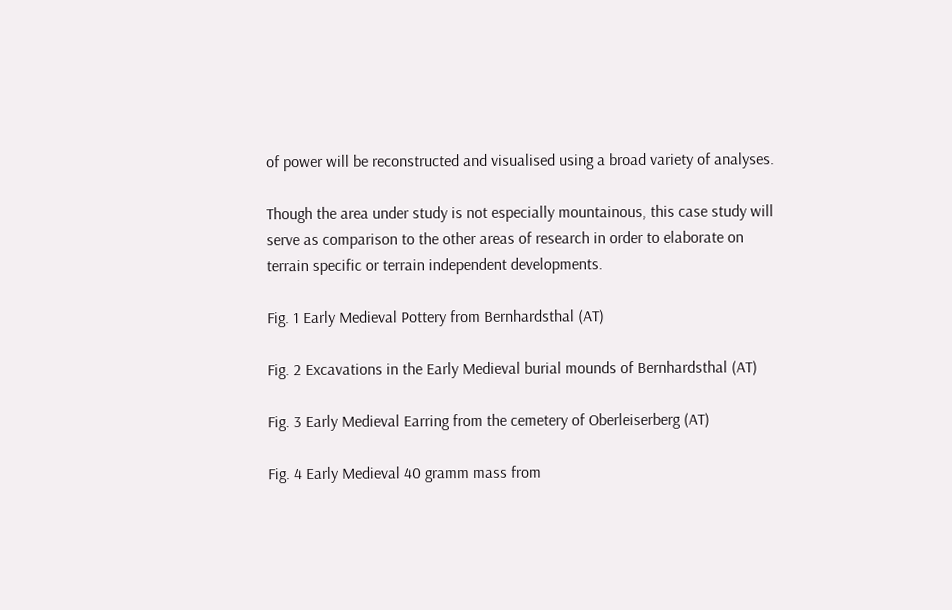of power will be reconstructed and visualised using a broad variety of analyses.

Though the area under study is not especially mountainous, this case study will serve as comparison to the other areas of research in order to elaborate on terrain specific or terrain independent developments.

Fig. 1 Early Medieval Pottery from Bernhardsthal (AT)

Fig. 2 Excavations in the Early Medieval burial mounds of Bernhardsthal (AT)

Fig. 3 Early Medieval Earring from the cemetery of Oberleiserberg (AT)

Fig. 4 Early Medieval 40 gramm mass from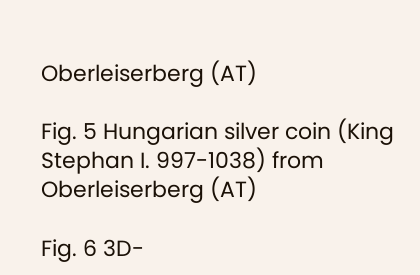Oberleiserberg (AT)

Fig. 5 Hungarian silver coin (King Stephan I. 997-1038) from Oberleiserberg (AT)

Fig. 6 3D-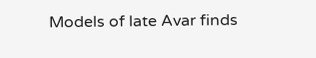Models of late Avar finds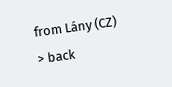from Lány (CZ)
> back